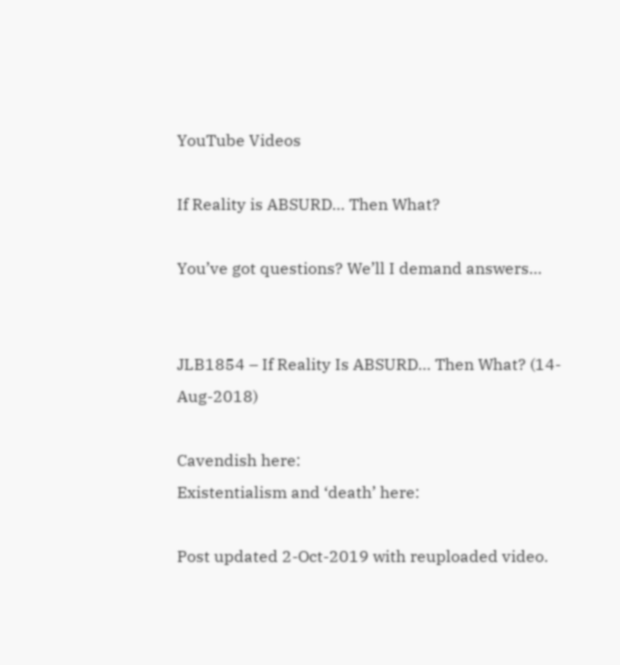YouTube Videos

If Reality is ABSURD… Then What?

You’ve got questions? We’ll I demand answers…


JLB1854 – If Reality Is ABSURD… Then What? (14-Aug-2018)

Cavendish here:
Existentialism and ‘death’ here:

Post updated 2-Oct-2019 with reuploaded video.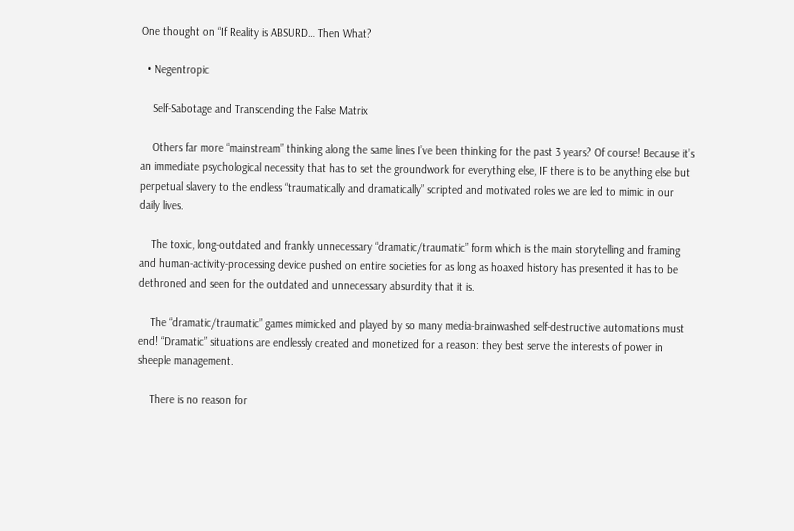One thought on “If Reality is ABSURD… Then What?

  • Negentropic

    Self-Sabotage and Transcending the False Matrix

    Others far more “mainstream” thinking along the same lines I’ve been thinking for the past 3 years? Of course! Because it’s an immediate psychological necessity that has to set the groundwork for everything else, IF there is to be anything else but perpetual slavery to the endless “traumatically and dramatically” scripted and motivated roles we are led to mimic in our daily lives.

    The toxic, long-outdated and frankly unnecessary “dramatic/traumatic” form which is the main storytelling and framing and human-activity-processing device pushed on entire societies for as long as hoaxed history has presented it has to be dethroned and seen for the outdated and unnecessary absurdity that it is.

    The “dramatic/traumatic” games mimicked and played by so many media-brainwashed self-destructive automations must end! “Dramatic” situations are endlessly created and monetized for a reason: they best serve the interests of power in sheeple management.

    There is no reason for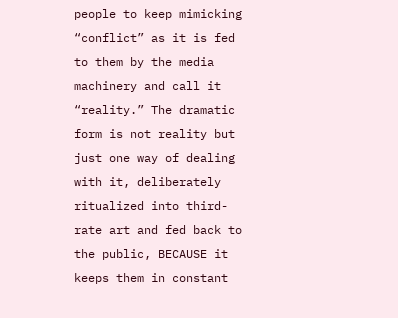people to keep mimicking “conflict” as it is fed to them by the media machinery and call it “reality.” The dramatic form is not reality but just one way of dealing with it, deliberately ritualized into third-rate art and fed back to the public, BECAUSE it keeps them in constant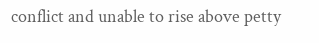conflict and unable to rise above petty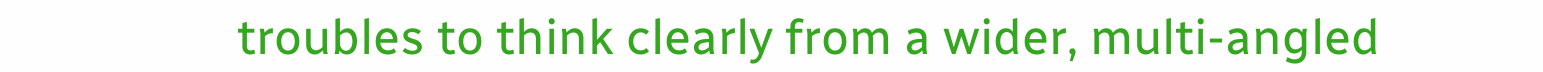troubles to think clearly from a wider, multi-angled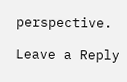perspective.

Leave a Reply